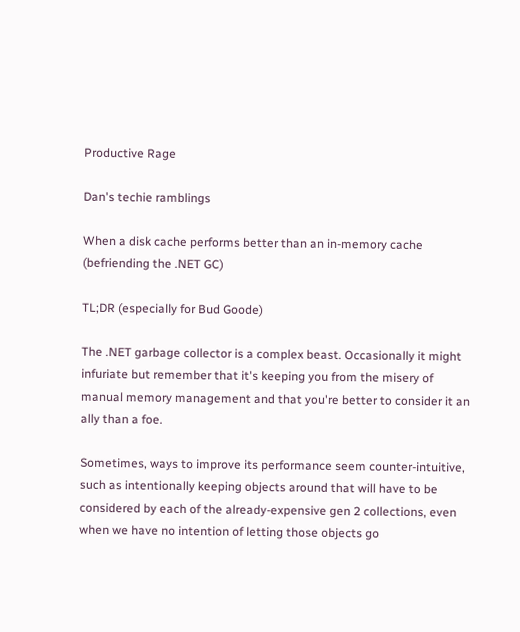Productive Rage

Dan's techie ramblings

When a disk cache performs better than an in-memory cache (befriending the .NET GC)

TL;DR (especially for Bud Goode)

The .NET garbage collector is a complex beast. Occasionally it might infuriate but remember that it's keeping you from the misery of manual memory management and that you're better to consider it an ally than a foe.

Sometimes, ways to improve its performance seem counter-intuitive, such as intentionally keeping objects around that will have to be considered by each of the already-expensive gen 2 collections, even when we have no intention of letting those objects go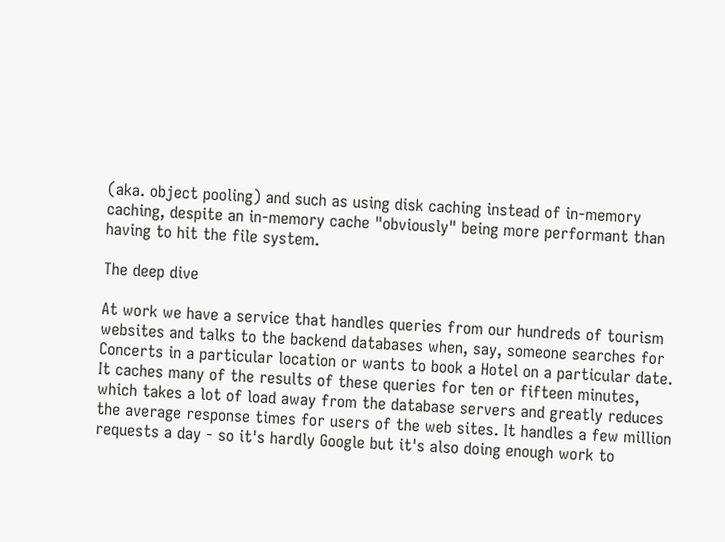(aka. object pooling) and such as using disk caching instead of in-memory caching, despite an in-memory cache "obviously" being more performant than having to hit the file system.

The deep dive

At work we have a service that handles queries from our hundreds of tourism websites and talks to the backend databases when, say, someone searches for Concerts in a particular location or wants to book a Hotel on a particular date. It caches many of the results of these queries for ten or fifteen minutes, which takes a lot of load away from the database servers and greatly reduces the average response times for users of the web sites. It handles a few million requests a day - so it's hardly Google but it's also doing enough work to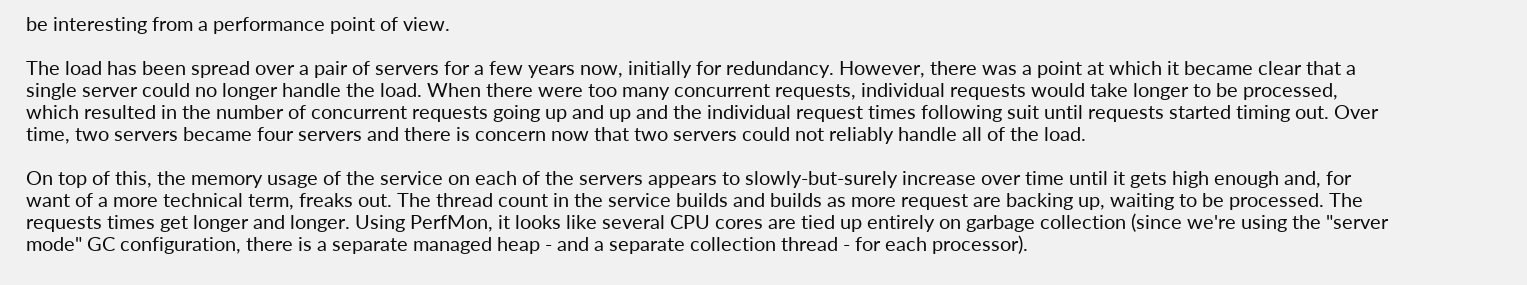be interesting from a performance point of view.

The load has been spread over a pair of servers for a few years now, initially for redundancy. However, there was a point at which it became clear that a single server could no longer handle the load. When there were too many concurrent requests, individual requests would take longer to be processed, which resulted in the number of concurrent requests going up and up and the individual request times following suit until requests started timing out. Over time, two servers became four servers and there is concern now that two servers could not reliably handle all of the load.

On top of this, the memory usage of the service on each of the servers appears to slowly-but-surely increase over time until it gets high enough and, for want of a more technical term, freaks out. The thread count in the service builds and builds as more request are backing up, waiting to be processed. The requests times get longer and longer. Using PerfMon, it looks like several CPU cores are tied up entirely on garbage collection (since we're using the "server mode" GC configuration, there is a separate managed heap - and a separate collection thread - for each processor).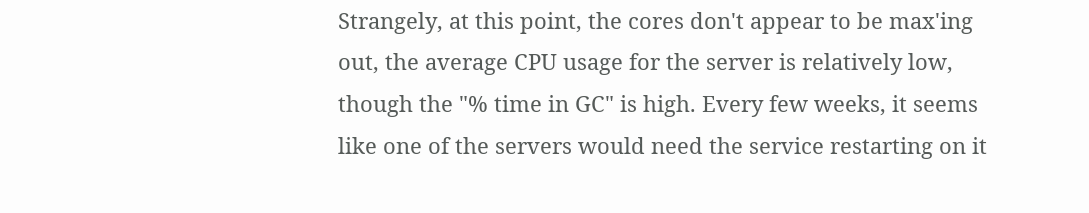Strangely, at this point, the cores don't appear to be max'ing out, the average CPU usage for the server is relatively low, though the "% time in GC" is high. Every few weeks, it seems like one of the servers would need the service restarting on it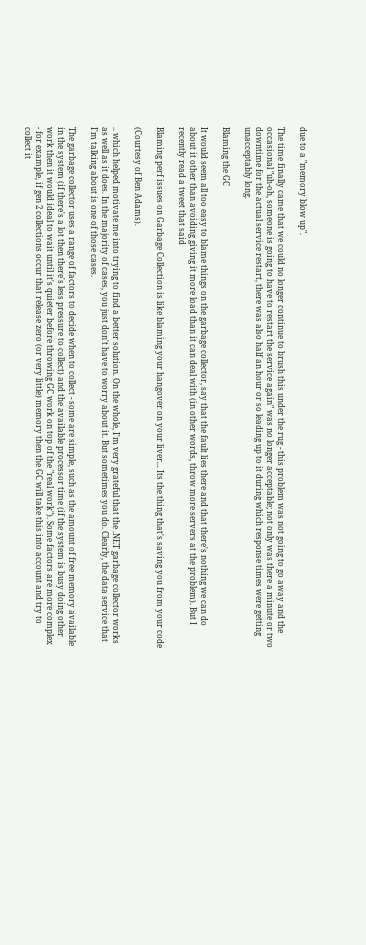due to a "memory blow up".

The time finally came that we could no longer continue to brush this under the rug - this problem was not going to go away and the occasional "uh-oh, someone is going to have to restart the service again" was no longer acceptable; not only was there a minute or two downtime for the actual service restart, there was also half an hour or so leading up to it during which response times were getting unacceptably long.

Blaming the GC

It would seem all too easy to blame things on the garbage collector, say that the fault lies there and that there's nothing we can do about it other than avoiding giving it more load than it can deal with (in other words, throw more servers at the problem). But I recently read a tweet that said

Blaming perf issues on Garbage Collection is like blaming your hangover on your liver... Its the thing that's saving you from your code

(Courtesy of Ben Adams).

.. which helped motivate me into trying to find a better solution. On the whole, I'm very grateful that the .NET garbage collector works as well as it does. In the majority of cases, you just don't have to worry about it. But sometimes you do. Clearly, the data service that I'm talking about is one of those cases.

The garbage collector uses a range of factors to decide when to collect - some are simple, such as the amount of free memory available in the system (if there's a lot then there's less pressure to collect) and the available processor time (if the system is busy doing other work then it would ideal to wait until it's quieter before throwing GC work on top of the "real work"). Some factors are more complex - for example, if gen 2 collections occur that release zero (or very little) memory then the GC will take this into account and try to collect it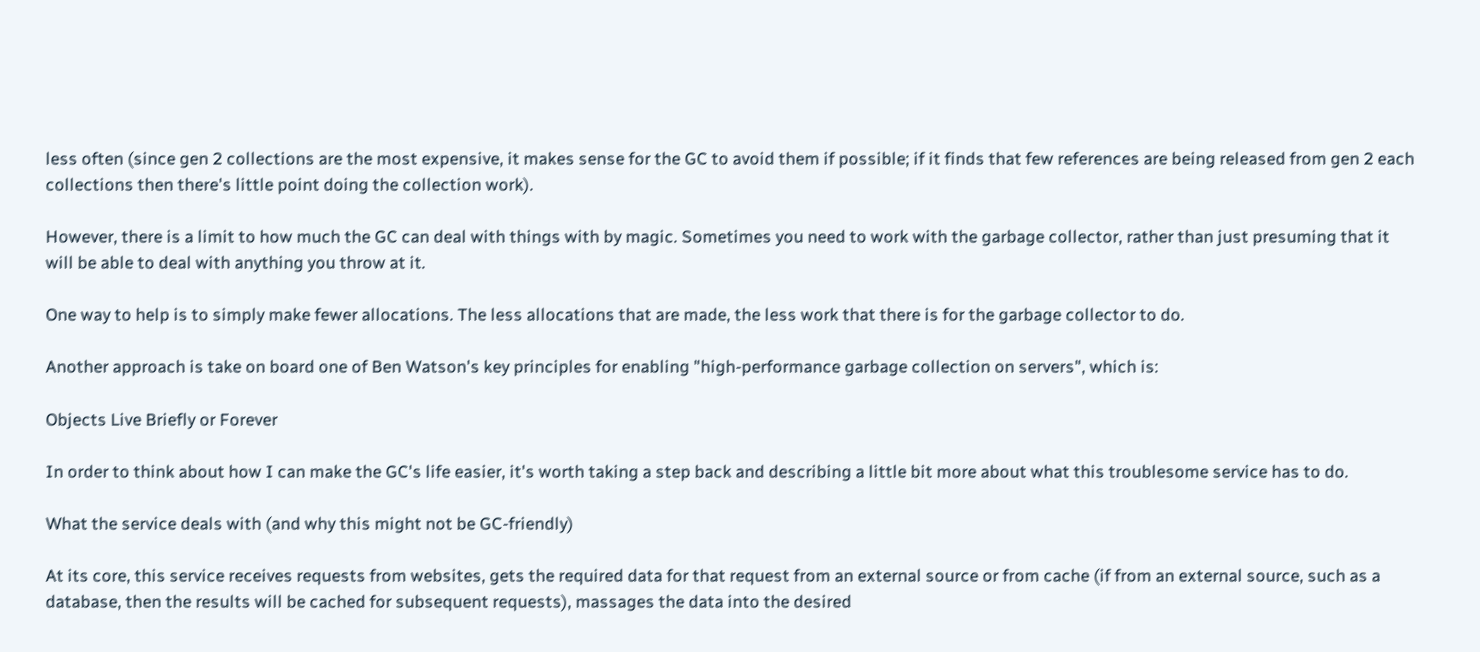less often (since gen 2 collections are the most expensive, it makes sense for the GC to avoid them if possible; if it finds that few references are being released from gen 2 each collections then there's little point doing the collection work).

However, there is a limit to how much the GC can deal with things with by magic. Sometimes you need to work with the garbage collector, rather than just presuming that it will be able to deal with anything you throw at it.

One way to help is to simply make fewer allocations. The less allocations that are made, the less work that there is for the garbage collector to do.

Another approach is take on board one of Ben Watson's key principles for enabling "high-performance garbage collection on servers", which is:

Objects Live Briefly or Forever

In order to think about how I can make the GC's life easier, it's worth taking a step back and describing a little bit more about what this troublesome service has to do.

What the service deals with (and why this might not be GC-friendly)

At its core, this service receives requests from websites, gets the required data for that request from an external source or from cache (if from an external source, such as a database, then the results will be cached for subsequent requests), massages the data into the desired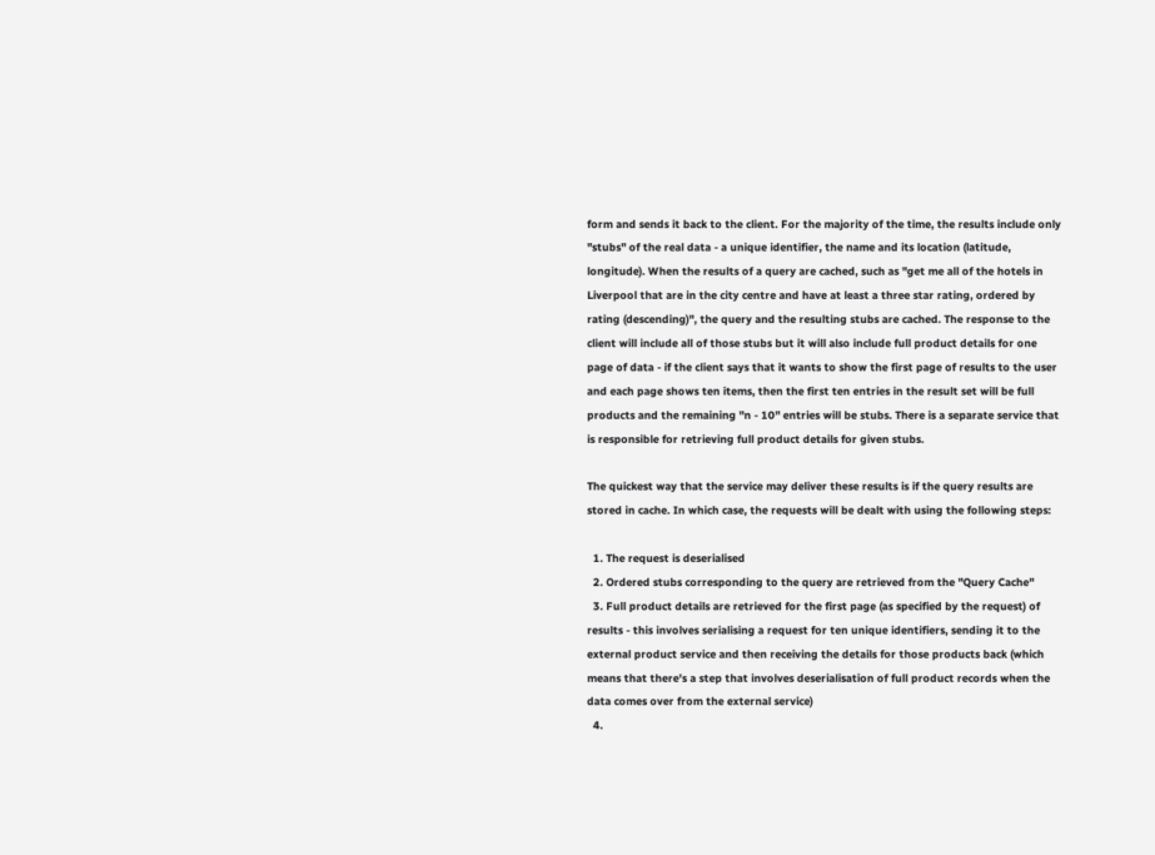form and sends it back to the client. For the majority of the time, the results include only "stubs" of the real data - a unique identifier, the name and its location (latitude, longitude). When the results of a query are cached, such as "get me all of the hotels in Liverpool that are in the city centre and have at least a three star rating, ordered by rating (descending)", the query and the resulting stubs are cached. The response to the client will include all of those stubs but it will also include full product details for one page of data - if the client says that it wants to show the first page of results to the user and each page shows ten items, then the first ten entries in the result set will be full products and the remaining "n - 10" entries will be stubs. There is a separate service that is responsible for retrieving full product details for given stubs.

The quickest way that the service may deliver these results is if the query results are stored in cache. In which case, the requests will be dealt with using the following steps:

  1. The request is deserialised
  2. Ordered stubs corresponding to the query are retrieved from the "Query Cache"
  3. Full product details are retrieved for the first page (as specified by the request) of results - this involves serialising a request for ten unique identifiers, sending it to the external product service and then receiving the details for those products back (which means that there's a step that involves deserialisation of full product records when the data comes over from the external service)
  4.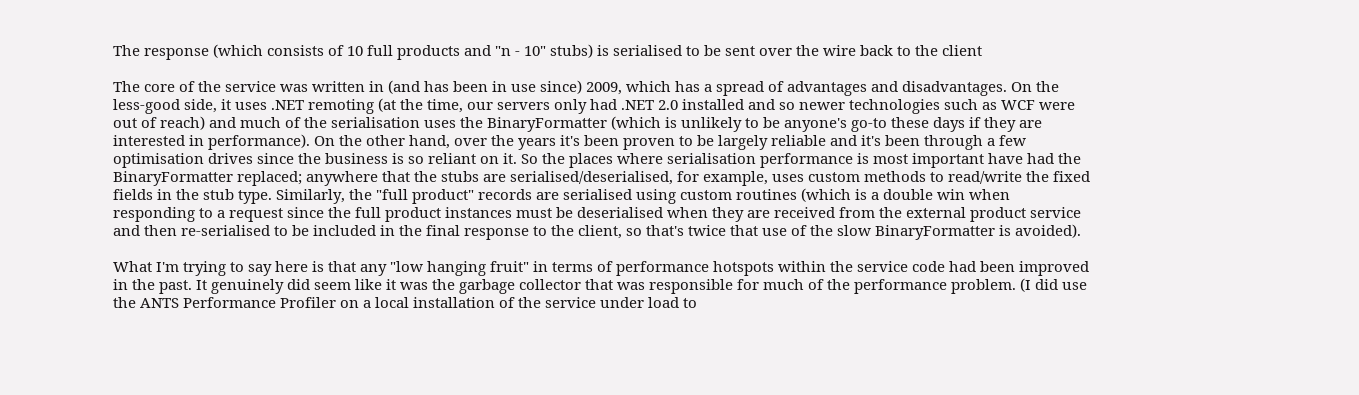The response (which consists of 10 full products and "n - 10" stubs) is serialised to be sent over the wire back to the client

The core of the service was written in (and has been in use since) 2009, which has a spread of advantages and disadvantages. On the less-good side, it uses .NET remoting (at the time, our servers only had .NET 2.0 installed and so newer technologies such as WCF were out of reach) and much of the serialisation uses the BinaryFormatter (which is unlikely to be anyone's go-to these days if they are interested in performance). On the other hand, over the years it's been proven to be largely reliable and it's been through a few optimisation drives since the business is so reliant on it. So the places where serialisation performance is most important have had the BinaryFormatter replaced; anywhere that the stubs are serialised/deserialised, for example, uses custom methods to read/write the fixed fields in the stub type. Similarly, the "full product" records are serialised using custom routines (which is a double win when responding to a request since the full product instances must be deserialised when they are received from the external product service and then re-serialised to be included in the final response to the client, so that's twice that use of the slow BinaryFormatter is avoided).

What I'm trying to say here is that any "low hanging fruit" in terms of performance hotspots within the service code had been improved in the past. It genuinely did seem like it was the garbage collector that was responsible for much of the performance problem. (I did use the ANTS Performance Profiler on a local installation of the service under load to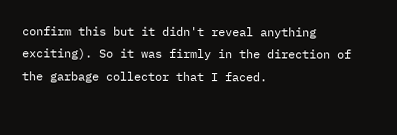confirm this but it didn't reveal anything exciting). So it was firmly in the direction of the garbage collector that I faced.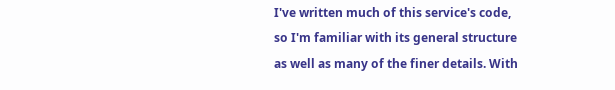I've written much of this service's code, so I'm familiar with its general structure as well as many of the finer details. With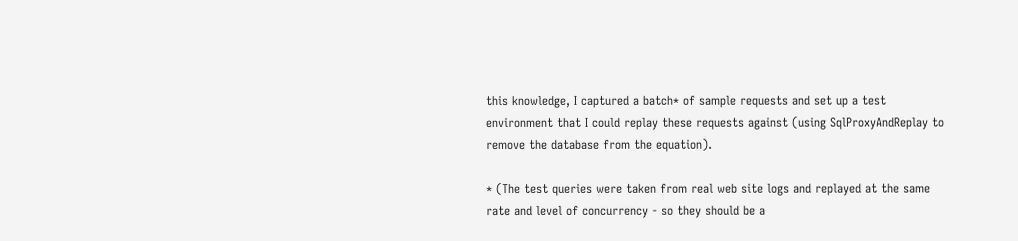this knowledge, I captured a batch* of sample requests and set up a test environment that I could replay these requests against (using SqlProxyAndReplay to remove the database from the equation).

* (The test queries were taken from real web site logs and replayed at the same rate and level of concurrency - so they should be a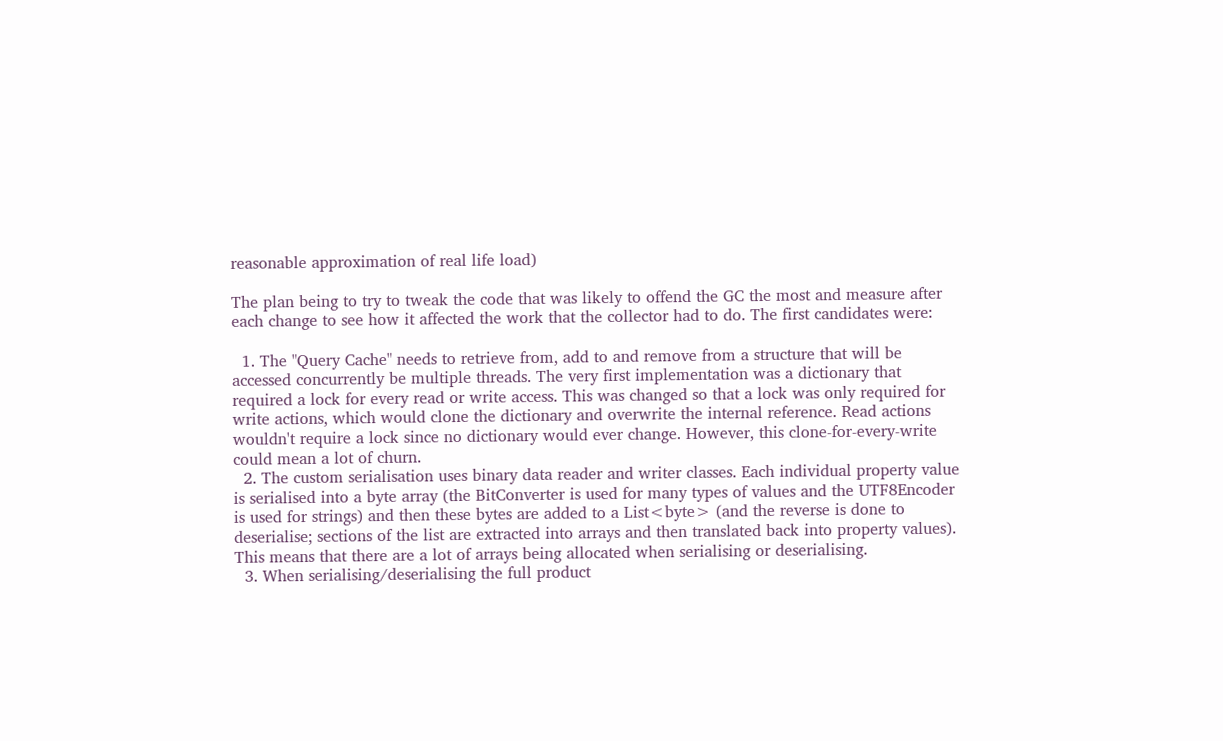reasonable approximation of real life load)

The plan being to try to tweak the code that was likely to offend the GC the most and measure after each change to see how it affected the work that the collector had to do. The first candidates were:

  1. The "Query Cache" needs to retrieve from, add to and remove from a structure that will be accessed concurrently be multiple threads. The very first implementation was a dictionary that required a lock for every read or write access. This was changed so that a lock was only required for write actions, which would clone the dictionary and overwrite the internal reference. Read actions wouldn't require a lock since no dictionary would ever change. However, this clone-for-every-write could mean a lot of churn.
  2. The custom serialisation uses binary data reader and writer classes. Each individual property value is serialised into a byte array (the BitConverter is used for many types of values and the UTF8Encoder is used for strings) and then these bytes are added to a List<byte> (and the reverse is done to deserialise; sections of the list are extracted into arrays and then translated back into property values). This means that there are a lot of arrays being allocated when serialising or deserialising.
  3. When serialising/deserialising the full product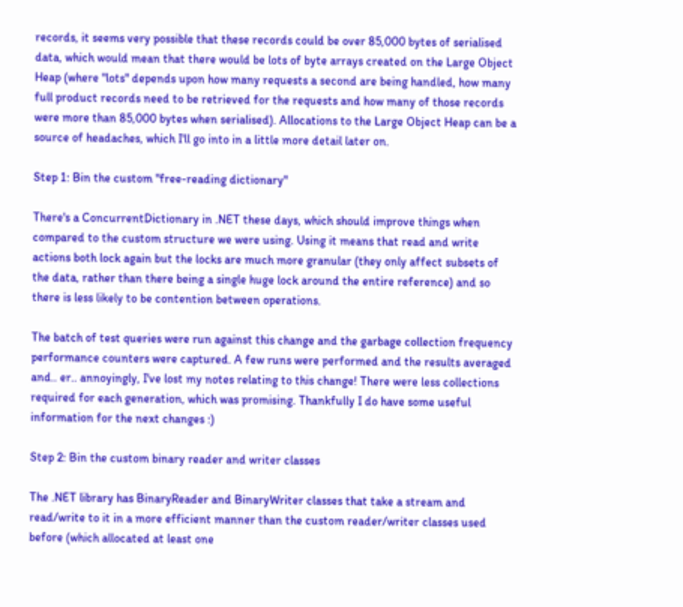records, it seems very possible that these records could be over 85,000 bytes of serialised data, which would mean that there would be lots of byte arrays created on the Large Object Heap (where "lots" depends upon how many requests a second are being handled, how many full product records need to be retrieved for the requests and how many of those records were more than 85,000 bytes when serialised). Allocations to the Large Object Heap can be a source of headaches, which I'll go into in a little more detail later on.

Step 1: Bin the custom "free-reading dictionary"

There's a ConcurrentDictionary in .NET these days, which should improve things when compared to the custom structure we were using. Using it means that read and write actions both lock again but the locks are much more granular (they only affect subsets of the data, rather than there being a single huge lock around the entire reference) and so there is less likely to be contention between operations.

The batch of test queries were run against this change and the garbage collection frequency performance counters were captured. A few runs were performed and the results averaged and.. er.. annoyingly, I've lost my notes relating to this change! There were less collections required for each generation, which was promising. Thankfully I do have some useful information for the next changes :)

Step 2: Bin the custom binary reader and writer classes

The .NET library has BinaryReader and BinaryWriter classes that take a stream and read/write to it in a more efficient manner than the custom reader/writer classes used before (which allocated at least one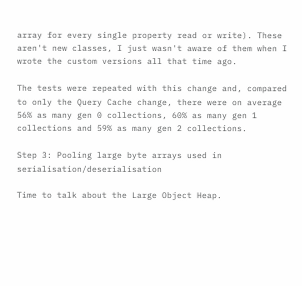array for every single property read or write). These aren't new classes, I just wasn't aware of them when I wrote the custom versions all that time ago.

The tests were repeated with this change and, compared to only the Query Cache change, there were on average 56% as many gen 0 collections, 60% as many gen 1 collections and 59% as many gen 2 collections.

Step 3: Pooling large byte arrays used in serialisation/deserialisation

Time to talk about the Large Object Heap.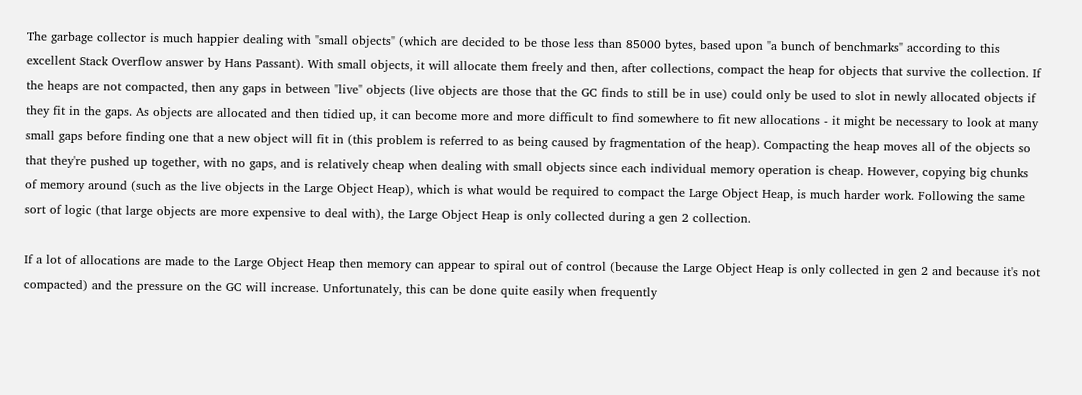The garbage collector is much happier dealing with "small objects" (which are decided to be those less than 85000 bytes, based upon "a bunch of benchmarks" according to this excellent Stack Overflow answer by Hans Passant). With small objects, it will allocate them freely and then, after collections, compact the heap for objects that survive the collection. If the heaps are not compacted, then any gaps in between "live" objects (live objects are those that the GC finds to still be in use) could only be used to slot in newly allocated objects if they fit in the gaps. As objects are allocated and then tidied up, it can become more and more difficult to find somewhere to fit new allocations - it might be necessary to look at many small gaps before finding one that a new object will fit in (this problem is referred to as being caused by fragmentation of the heap). Compacting the heap moves all of the objects so that they're pushed up together, with no gaps, and is relatively cheap when dealing with small objects since each individual memory operation is cheap. However, copying big chunks of memory around (such as the live objects in the Large Object Heap), which is what would be required to compact the Large Object Heap, is much harder work. Following the same sort of logic (that large objects are more expensive to deal with), the Large Object Heap is only collected during a gen 2 collection.

If a lot of allocations are made to the Large Object Heap then memory can appear to spiral out of control (because the Large Object Heap is only collected in gen 2 and because it's not compacted) and the pressure on the GC will increase. Unfortunately, this can be done quite easily when frequently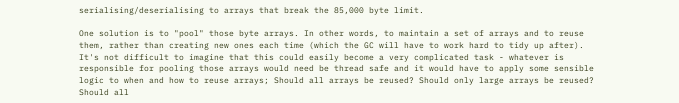serialising/deserialising to arrays that break the 85,000 byte limit.

One solution is to "pool" those byte arrays. In other words, to maintain a set of arrays and to reuse them, rather than creating new ones each time (which the GC will have to work hard to tidy up after). It's not difficult to imagine that this could easily become a very complicated task - whatever is responsible for pooling those arrays would need be thread safe and it would have to apply some sensible logic to when and how to reuse arrays; Should all arrays be reused? Should only large arrays be reused? Should all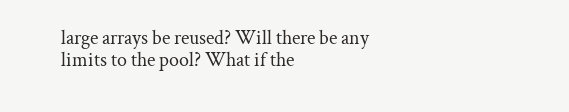large arrays be reused? Will there be any limits to the pool? What if the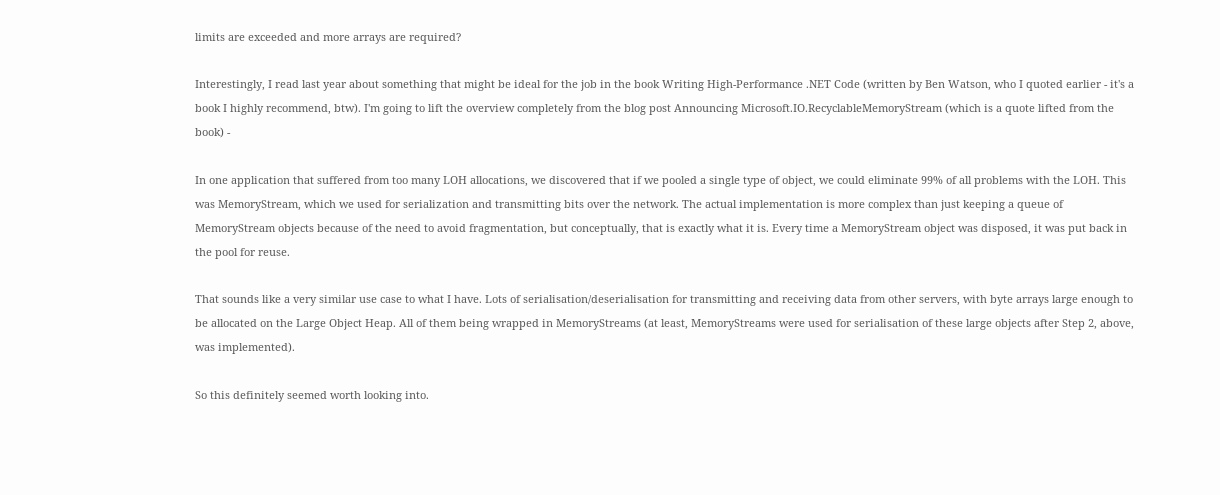limits are exceeded and more arrays are required?

Interestingly, I read last year about something that might be ideal for the job in the book Writing High-Performance .NET Code (written by Ben Watson, who I quoted earlier - it's a book I highly recommend, btw). I'm going to lift the overview completely from the blog post Announcing Microsoft.IO.RecyclableMemoryStream (which is a quote lifted from the book) -

In one application that suffered from too many LOH allocations, we discovered that if we pooled a single type of object, we could eliminate 99% of all problems with the LOH. This was MemoryStream, which we used for serialization and transmitting bits over the network. The actual implementation is more complex than just keeping a queue of MemoryStream objects because of the need to avoid fragmentation, but conceptually, that is exactly what it is. Every time a MemoryStream object was disposed, it was put back in the pool for reuse.

That sounds like a very similar use case to what I have. Lots of serialisation/deserialisation for transmitting and receiving data from other servers, with byte arrays large enough to be allocated on the Large Object Heap. All of them being wrapped in MemoryStreams (at least, MemoryStreams were used for serialisation of these large objects after Step 2, above, was implemented).

So this definitely seemed worth looking into.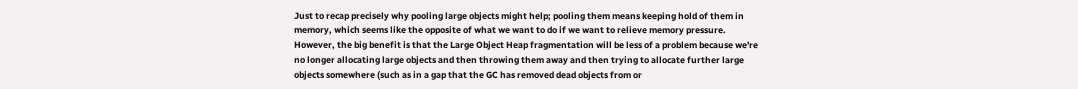Just to recap precisely why pooling large objects might help; pooling them means keeping hold of them in memory, which seems like the opposite of what we want to do if we want to relieve memory pressure. However, the big benefit is that the Large Object Heap fragmentation will be less of a problem because we're no longer allocating large objects and then throwing them away and then trying to allocate further large objects somewhere (such as in a gap that the GC has removed dead objects from or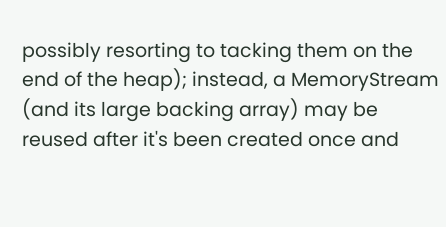possibly resorting to tacking them on the end of the heap); instead, a MemoryStream (and its large backing array) may be reused after it's been created once and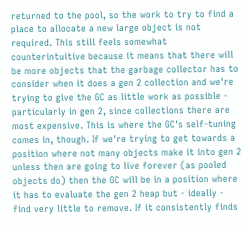returned to the pool, so the work to try to find a place to allocate a new large object is not required. This still feels somewhat counterintuitive because it means that there will be more objects that the garbage collector has to consider when it does a gen 2 collection and we're trying to give the GC as little work as possible - particularly in gen 2, since collections there are most expensive. This is where the GC's self-tuning comes in, though. If we're trying to get towards a position where not many objects make it into gen 2 unless then are going to live forever (as pooled objects do) then the GC will be in a position where it has to evaluate the gen 2 heap but - ideally - find very little to remove. If it consistently finds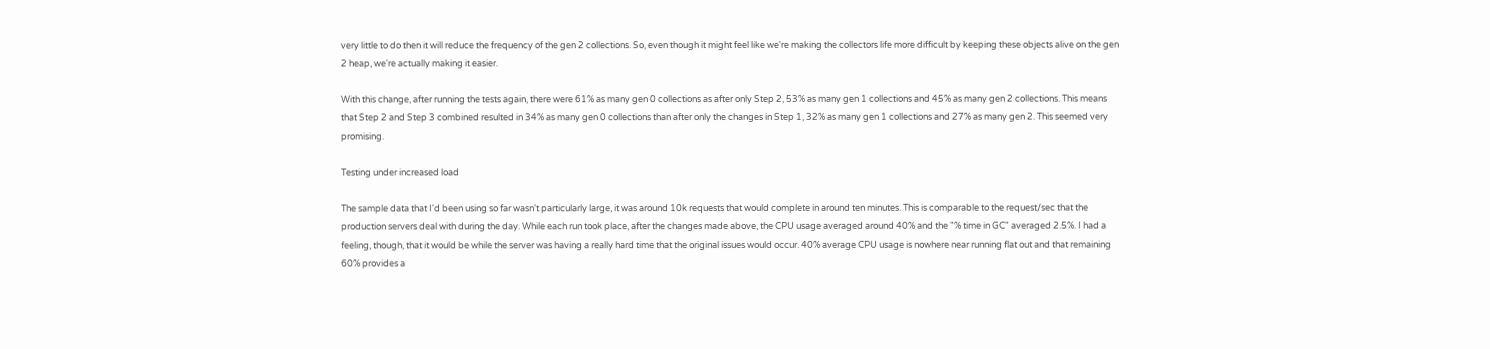very little to do then it will reduce the frequency of the gen 2 collections. So, even though it might feel like we're making the collectors life more difficult by keeping these objects alive on the gen 2 heap, we're actually making it easier.

With this change, after running the tests again, there were 61% as many gen 0 collections as after only Step 2, 53% as many gen 1 collections and 45% as many gen 2 collections. This means that Step 2 and Step 3 combined resulted in 34% as many gen 0 collections than after only the changes in Step 1, 32% as many gen 1 collections and 27% as many gen 2. This seemed very promising.

Testing under increased load

The sample data that I'd been using so far wasn't particularly large, it was around 10k requests that would complete in around ten minutes. This is comparable to the request/sec that the production servers deal with during the day. While each run took place, after the changes made above, the CPU usage averaged around 40% and the "% time in GC" averaged 2.5%. I had a feeling, though, that it would be while the server was having a really hard time that the original issues would occur. 40% average CPU usage is nowhere near running flat out and that remaining 60% provides a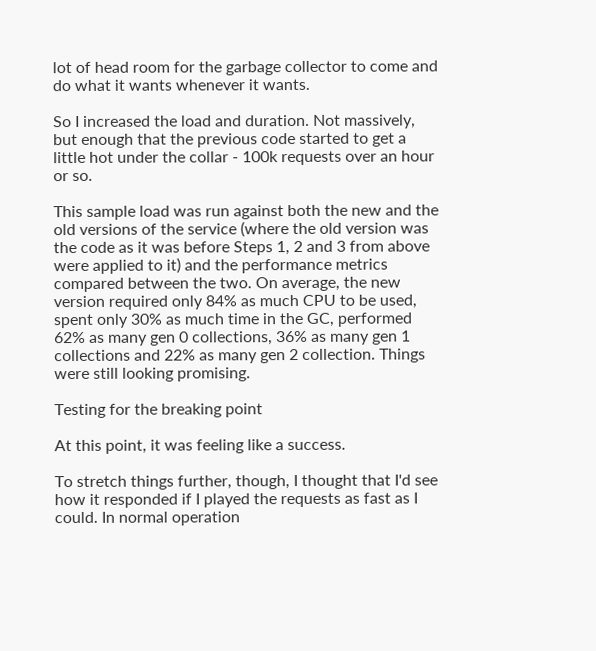lot of head room for the garbage collector to come and do what it wants whenever it wants.

So I increased the load and duration. Not massively, but enough that the previous code started to get a little hot under the collar - 100k requests over an hour or so.

This sample load was run against both the new and the old versions of the service (where the old version was the code as it was before Steps 1, 2 and 3 from above were applied to it) and the performance metrics compared between the two. On average, the new version required only 84% as much CPU to be used, spent only 30% as much time in the GC, performed 62% as many gen 0 collections, 36% as many gen 1 collections and 22% as many gen 2 collection. Things were still looking promising.

Testing for the breaking point

At this point, it was feeling like a success.

To stretch things further, though, I thought that I'd see how it responded if I played the requests as fast as I could. In normal operation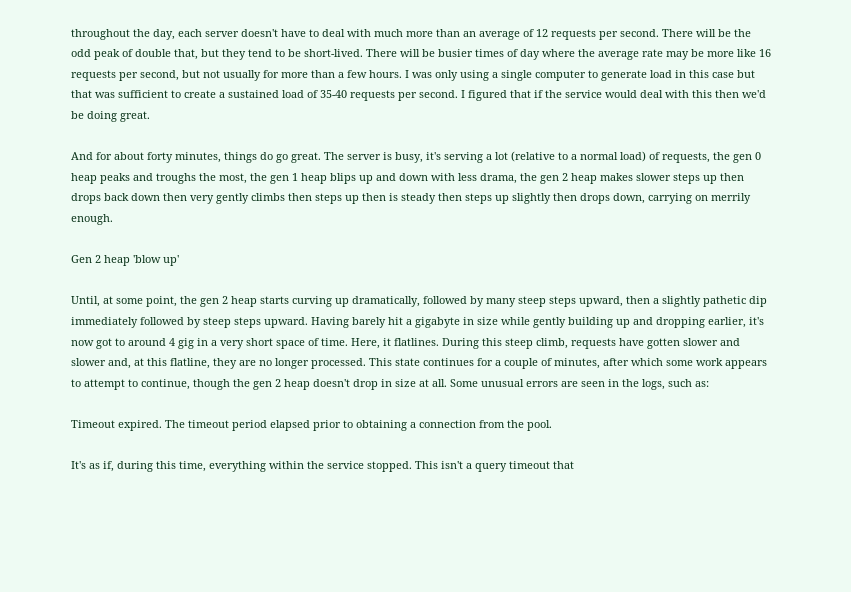throughout the day, each server doesn't have to deal with much more than an average of 12 requests per second. There will be the odd peak of double that, but they tend to be short-lived. There will be busier times of day where the average rate may be more like 16 requests per second, but not usually for more than a few hours. I was only using a single computer to generate load in this case but that was sufficient to create a sustained load of 35-40 requests per second. I figured that if the service would deal with this then we'd be doing great.

And for about forty minutes, things do go great. The server is busy, it's serving a lot (relative to a normal load) of requests, the gen 0 heap peaks and troughs the most, the gen 1 heap blips up and down with less drama, the gen 2 heap makes slower steps up then drops back down then very gently climbs then steps up then is steady then steps up slightly then drops down, carrying on merrily enough.

Gen 2 heap 'blow up'

Until, at some point, the gen 2 heap starts curving up dramatically, followed by many steep steps upward, then a slightly pathetic dip immediately followed by steep steps upward. Having barely hit a gigabyte in size while gently building up and dropping earlier, it's now got to around 4 gig in a very short space of time. Here, it flatlines. During this steep climb, requests have gotten slower and slower and, at this flatline, they are no longer processed. This state continues for a couple of minutes, after which some work appears to attempt to continue, though the gen 2 heap doesn't drop in size at all. Some unusual errors are seen in the logs, such as:

Timeout expired. The timeout period elapsed prior to obtaining a connection from the pool.

It's as if, during this time, everything within the service stopped. This isn't a query timeout that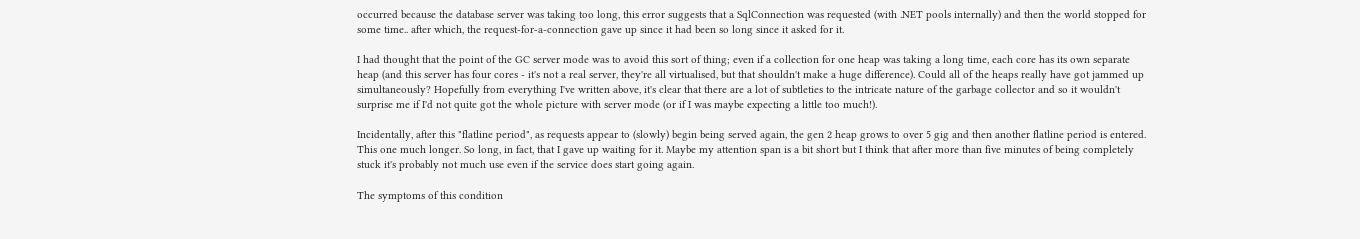occurred because the database server was taking too long, this error suggests that a SqlConnection was requested (with .NET pools internally) and then the world stopped for some time.. after which, the request-for-a-connection gave up since it had been so long since it asked for it.

I had thought that the point of the GC server mode was to avoid this sort of thing; even if a collection for one heap was taking a long time, each core has its own separate heap (and this server has four cores - it's not a real server, they're all virtualised, but that shouldn't make a huge difference). Could all of the heaps really have got jammed up simultaneously? Hopefully from everything I've written above, it's clear that there are a lot of subtleties to the intricate nature of the garbage collector and so it wouldn't surprise me if I'd not quite got the whole picture with server mode (or if I was maybe expecting a little too much!).

Incidentally, after this "flatline period", as requests appear to (slowly) begin being served again, the gen 2 heap grows to over 5 gig and then another flatline period is entered. This one much longer. So long, in fact, that I gave up waiting for it. Maybe my attention span is a bit short but I think that after more than five minutes of being completely stuck it's probably not much use even if the service does start going again.

The symptoms of this condition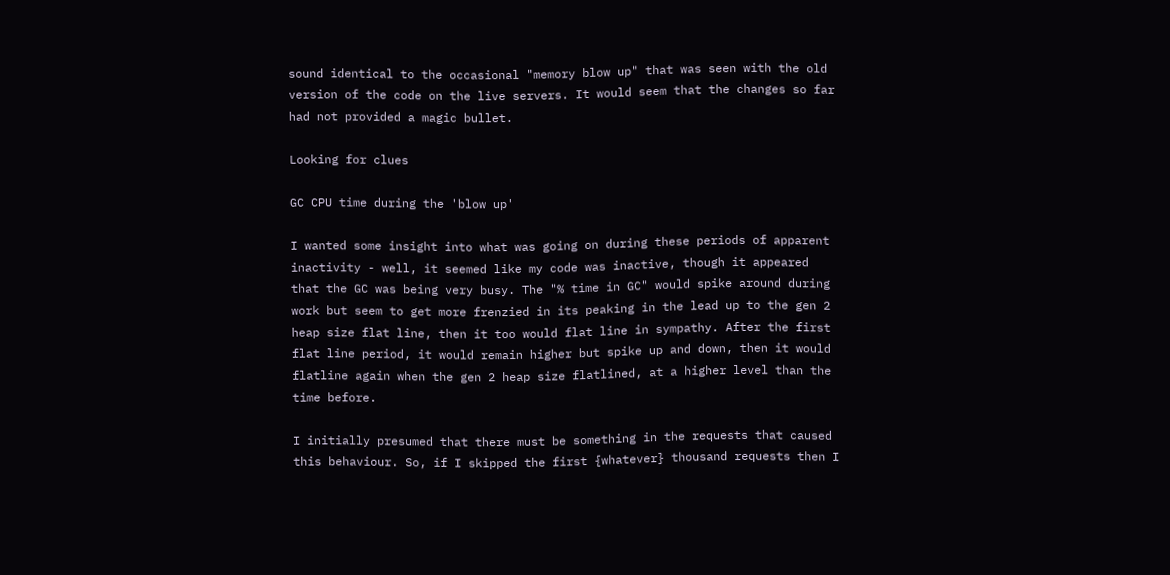sound identical to the occasional "memory blow up" that was seen with the old version of the code on the live servers. It would seem that the changes so far had not provided a magic bullet.

Looking for clues

GC CPU time during the 'blow up'

I wanted some insight into what was going on during these periods of apparent inactivity - well, it seemed like my code was inactive, though it appeared that the GC was being very busy. The "% time in GC" would spike around during work but seem to get more frenzied in its peaking in the lead up to the gen 2 heap size flat line, then it too would flat line in sympathy. After the first flat line period, it would remain higher but spike up and down, then it would flatline again when the gen 2 heap size flatlined, at a higher level than the time before.

I initially presumed that there must be something in the requests that caused this behaviour. So, if I skipped the first {whatever} thousand requests then I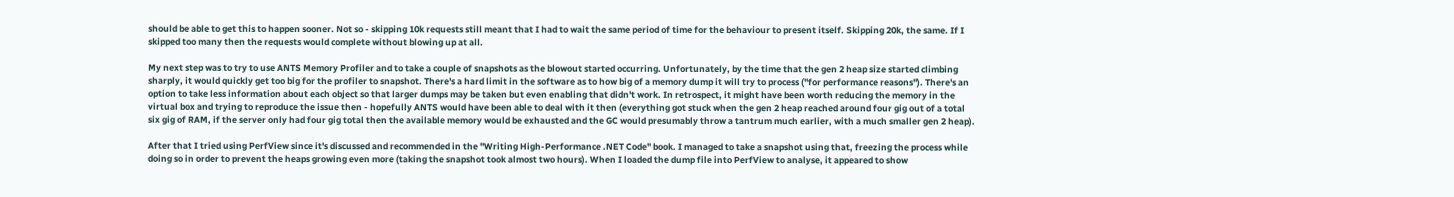should be able to get this to happen sooner. Not so - skipping 10k requests still meant that I had to wait the same period of time for the behaviour to present itself. Skipping 20k, the same. If I skipped too many then the requests would complete without blowing up at all.

My next step was to try to use ANTS Memory Profiler and to take a couple of snapshots as the blowout started occurring. Unfortunately, by the time that the gen 2 heap size started climbing sharply, it would quickly get too big for the profiler to snapshot. There's a hard limit in the software as to how big of a memory dump it will try to process ("for performance reasons"). There's an option to take less information about each object so that larger dumps may be taken but even enabling that didn't work. In retrospect, it might have been worth reducing the memory in the virtual box and trying to reproduce the issue then - hopefully ANTS would have been able to deal with it then (everything got stuck when the gen 2 heap reached around four gig out of a total six gig of RAM, if the server only had four gig total then the available memory would be exhausted and the GC would presumably throw a tantrum much earlier, with a much smaller gen 2 heap).

After that I tried using PerfView since it's discussed and recommended in the "Writing High-Performance .NET Code" book. I managed to take a snapshot using that, freezing the process while doing so in order to prevent the heaps growing even more (taking the snapshot took almost two hours). When I loaded the dump file into PerfView to analyse, it appeared to show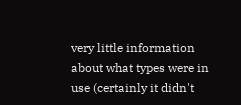very little information about what types were in use (certainly it didn't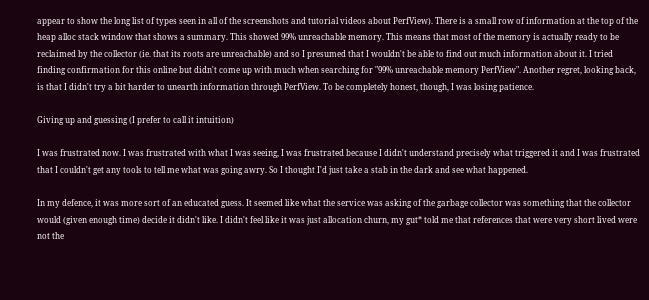appear to show the long list of types seen in all of the screenshots and tutorial videos about PerfView). There is a small row of information at the top of the heap alloc stack window that shows a summary. This showed 99% unreachable memory. This means that most of the memory is actually ready to be reclaimed by the collector (ie. that its roots are unreachable) and so I presumed that I wouldn't be able to find out much information about it. I tried finding confirmation for this online but didn't come up with much when searching for "99% unreachable memory PerfView". Another regret, looking back, is that I didn't try a bit harder to unearth information through PerfView. To be completely honest, though, I was losing patience.

Giving up and guessing (I prefer to call it intuition)

I was frustrated now. I was frustrated with what I was seeing, I was frustrated because I didn't understand precisely what triggered it and I was frustrated that I couldn't get any tools to tell me what was going awry. So I thought I'd just take a stab in the dark and see what happened.

In my defence, it was more sort of an educated guess. It seemed like what the service was asking of the garbage collector was something that the collector would (given enough time) decide it didn't like. I didn't feel like it was just allocation churn, my gut* told me that references that were very short lived were not the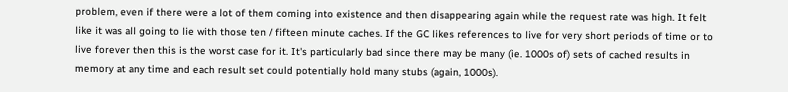problem, even if there were a lot of them coming into existence and then disappearing again while the request rate was high. It felt like it was all going to lie with those ten / fifteen minute caches. If the GC likes references to live for very short periods of time or to live forever then this is the worst case for it. It's particularly bad since there may be many (ie. 1000s of) sets of cached results in memory at any time and each result set could potentially hold many stubs (again, 1000s).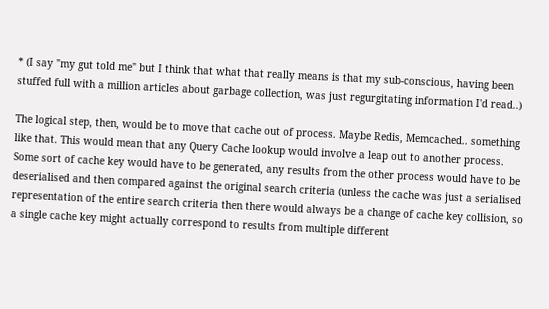* (I say "my gut told me" but I think that what that really means is that my sub-conscious, having been stuffed full with a million articles about garbage collection, was just regurgitating information I'd read..)

The logical step, then, would be to move that cache out of process. Maybe Redis, Memcached.. something like that. This would mean that any Query Cache lookup would involve a leap out to another process. Some sort of cache key would have to be generated, any results from the other process would have to be deserialised and then compared against the original search criteria (unless the cache was just a serialised representation of the entire search criteria then there would always be a change of cache key collision, so a single cache key might actually correspond to results from multiple different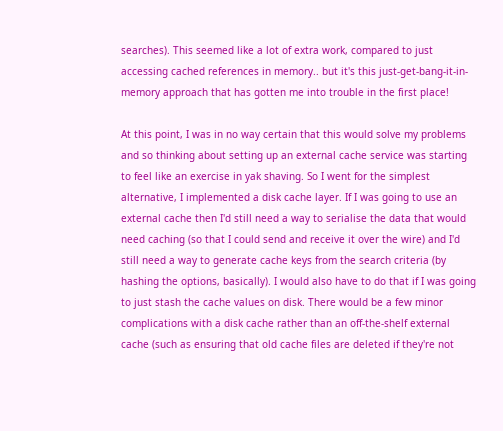searches). This seemed like a lot of extra work, compared to just accessing cached references in memory.. but it's this just-get-bang-it-in-memory approach that has gotten me into trouble in the first place!

At this point, I was in no way certain that this would solve my problems and so thinking about setting up an external cache service was starting to feel like an exercise in yak shaving. So I went for the simplest alternative, I implemented a disk cache layer. If I was going to use an external cache then I'd still need a way to serialise the data that would need caching (so that I could send and receive it over the wire) and I'd still need a way to generate cache keys from the search criteria (by hashing the options, basically). I would also have to do that if I was going to just stash the cache values on disk. There would be a few minor complications with a disk cache rather than an off-the-shelf external cache (such as ensuring that old cache files are deleted if they're not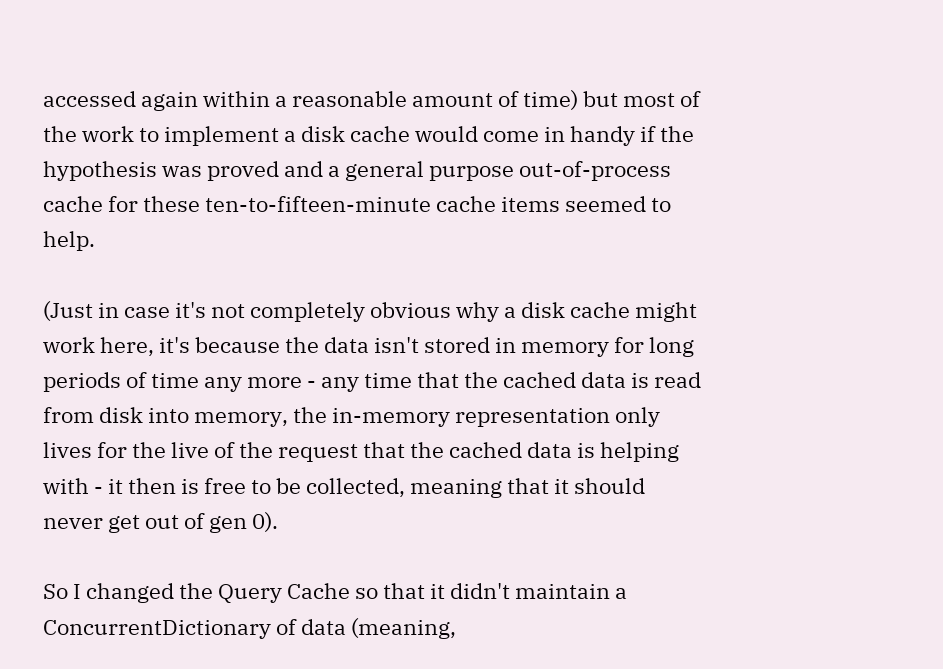accessed again within a reasonable amount of time) but most of the work to implement a disk cache would come in handy if the hypothesis was proved and a general purpose out-of-process cache for these ten-to-fifteen-minute cache items seemed to help.

(Just in case it's not completely obvious why a disk cache might work here, it's because the data isn't stored in memory for long periods of time any more - any time that the cached data is read from disk into memory, the in-memory representation only lives for the live of the request that the cached data is helping with - it then is free to be collected, meaning that it should never get out of gen 0).

So I changed the Query Cache so that it didn't maintain a ConcurrentDictionary of data (meaning,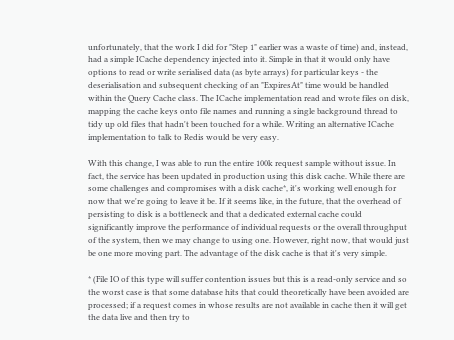unfortunately, that the work I did for "Step 1" earlier was a waste of time) and, instead, had a simple ICache dependency injected into it. Simple in that it would only have options to read or write serialised data (as byte arrays) for particular keys - the deserialisation and subsequent checking of an "ExpiresAt" time would be handled within the Query Cache class. The ICache implementation read and wrote files on disk, mapping the cache keys onto file names and running a single background thread to tidy up old files that hadn't been touched for a while. Writing an alternative ICache implementation to talk to Redis would be very easy.

With this change, I was able to run the entire 100k request sample without issue. In fact, the service has been updated in production using this disk cache. While there are some challenges and compromises with a disk cache*, it's working well enough for now that we're going to leave it be. If it seems like, in the future, that the overhead of persisting to disk is a bottleneck and that a dedicated external cache could significantly improve the performance of individual requests or the overall throughput of the system, then we may change to using one. However, right now, that would just be one more moving part. The advantage of the disk cache is that it's very simple.

* (File IO of this type will suffer contention issues but this is a read-only service and so the worst case is that some database hits that could theoretically have been avoided are processed; if a request comes in whose results are not available in cache then it will get the data live and then try to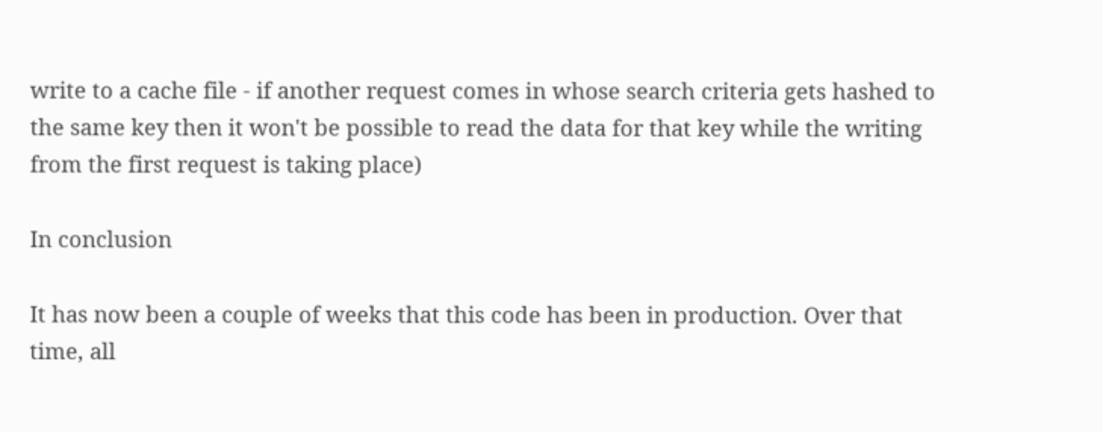write to a cache file - if another request comes in whose search criteria gets hashed to the same key then it won't be possible to read the data for that key while the writing from the first request is taking place)

In conclusion

It has now been a couple of weeks that this code has been in production. Over that time, all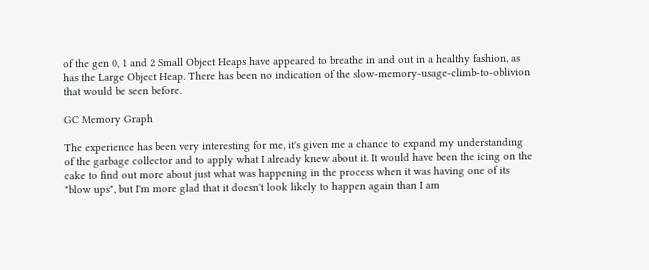of the gen 0, 1 and 2 Small Object Heaps have appeared to breathe in and out in a healthy fashion, as has the Large Object Heap. There has been no indication of the slow-memory-usage-climb-to-oblivion that would be seen before.

GC Memory Graph

The experience has been very interesting for me, it's given me a chance to expand my understanding of the garbage collector and to apply what I already knew about it. It would have been the icing on the cake to find out more about just what was happening in the process when it was having one of its "blow ups", but I'm more glad that it doesn't look likely to happen again than I am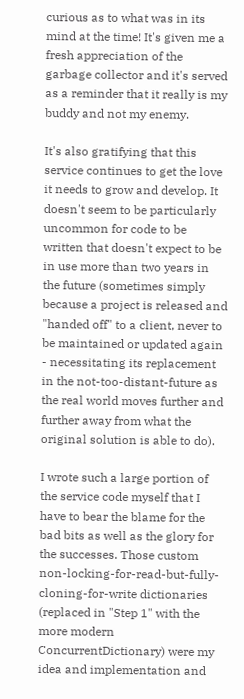curious as to what was in its mind at the time! It's given me a fresh appreciation of the garbage collector and it's served as a reminder that it really is my buddy and not my enemy.

It's also gratifying that this service continues to get the love it needs to grow and develop. It doesn't seem to be particularly uncommon for code to be written that doesn't expect to be in use more than two years in the future (sometimes simply because a project is released and "handed off" to a client, never to be maintained or updated again - necessitating its replacement in the not-too-distant-future as the real world moves further and further away from what the original solution is able to do).

I wrote such a large portion of the service code myself that I have to bear the blame for the bad bits as well as the glory for the successes. Those custom non-locking-for-read-but-fully-cloning-for-write dictionaries (replaced in "Step 1" with the more modern ConcurrentDictionary) were my idea and implementation and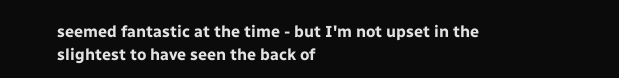seemed fantastic at the time - but I'm not upset in the slightest to have seen the back of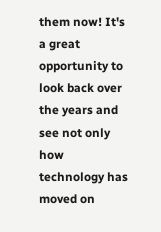them now! It's a great opportunity to look back over the years and see not only how technology has moved on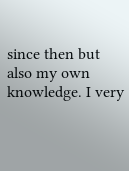since then but also my own knowledge. I very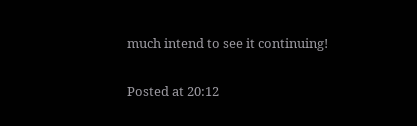much intend to see it continuing!

Posted at 20:12